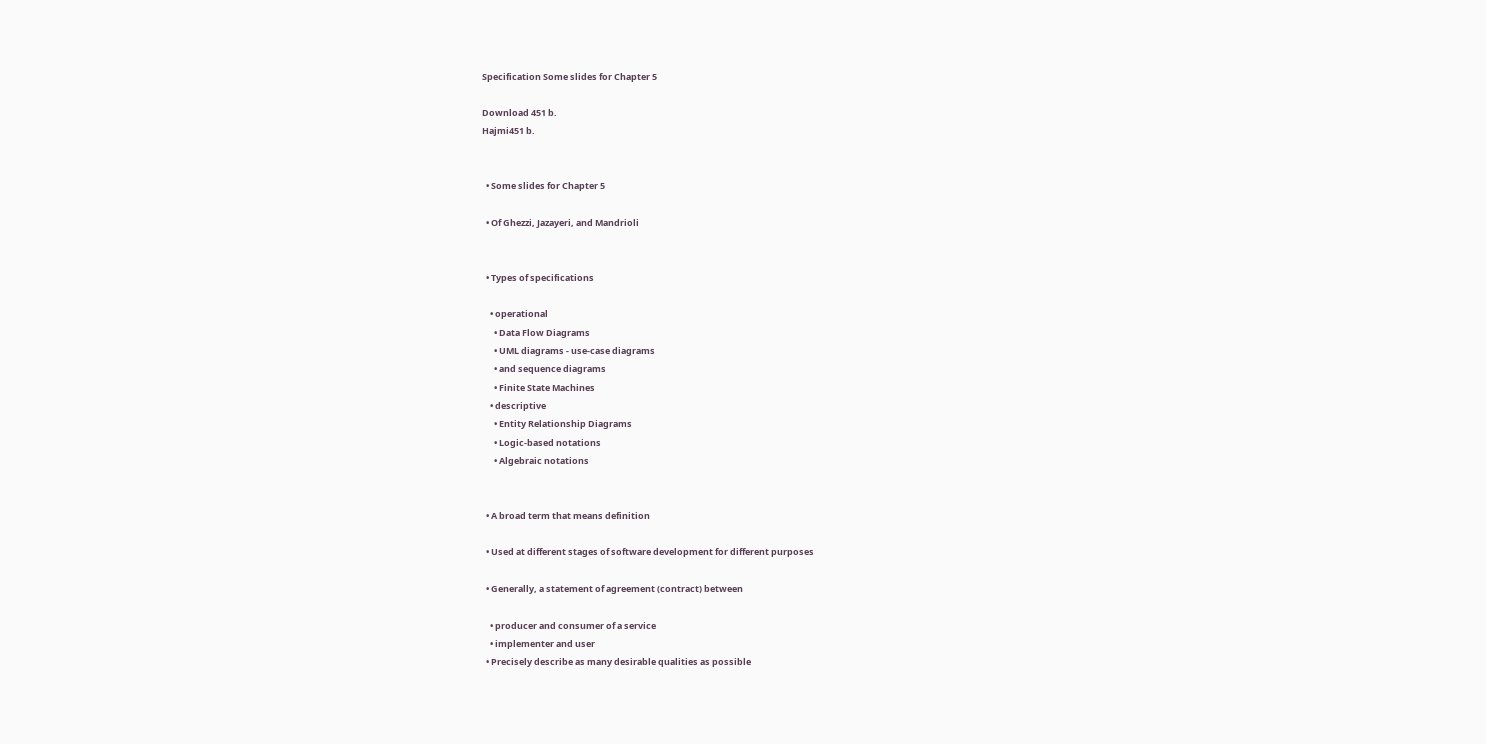Specification Some slides for Chapter 5

Download 451 b.
Hajmi451 b.


  • Some slides for Chapter 5

  • Of Ghezzi, Jazayeri, and Mandrioli


  • Types of specifications

    • operational
      • Data Flow Diagrams
      • UML diagrams - use-case diagrams
      • and sequence diagrams
      • Finite State Machines
    • descriptive
      • Entity Relationship Diagrams
      • Logic-based notations
      • Algebraic notations


  • A broad term that means definition

  • Used at different stages of software development for different purposes

  • Generally, a statement of agreement (contract) between

    • producer and consumer of a service
    • implementer and user
  • Precisely describe as many desirable qualities as possible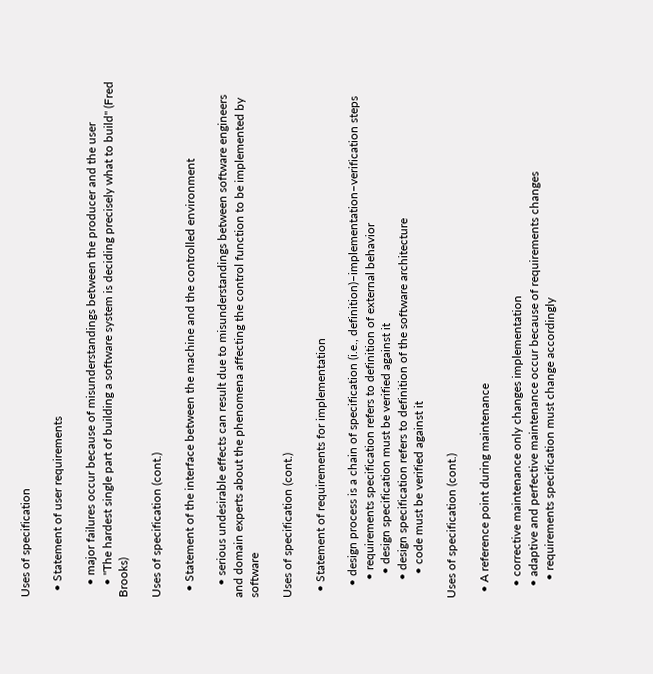Uses of specification

  • Statement of user requirements

    • major failures occur because of misunderstandings between the producer and the user
    • "The hardest single part of building a software system is deciding precisely what to build" (Fred Brooks)

Uses of specification (cont.)

  • Statement of the interface between the machine and the controlled environment

    • serious undesirable effects can result due to misunderstandings between software engineers and domain experts about the phenomena affecting the control function to be implemented by software

Uses of specification (cont.)

  • Statement of requirements for implementation

    • design process is a chain of specification (i.e., definition)–implementation–verification steps
      • requirements specification refers to definition of external behavior
        • design specification must be verified against it
      • design specification refers to definition of the software architecture
        • code must be verified against it

Uses of specification (cont.)

  • A reference point during maintenance

    • corrective maintenance only changes implementation
    • adaptive and perfective maintenance occur because of requirements changes
      • requirements specification must change accordingly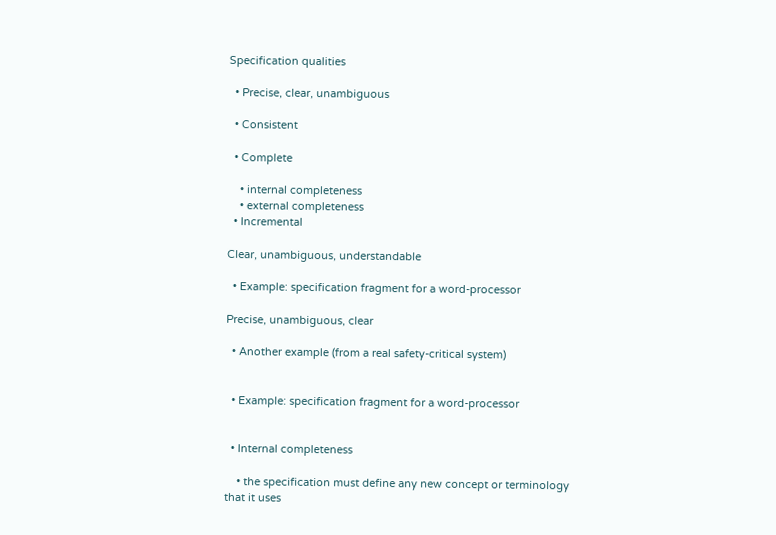Specification qualities

  • Precise, clear, unambiguous

  • Consistent

  • Complete

    • internal completeness
    • external completeness
  • Incremental

Clear, unambiguous, understandable

  • Example: specification fragment for a word-processor

Precise, unambiguous, clear

  • Another example (from a real safety-critical system)


  • Example: specification fragment for a word-processor


  • Internal completeness

    • the specification must define any new concept or terminology that it uses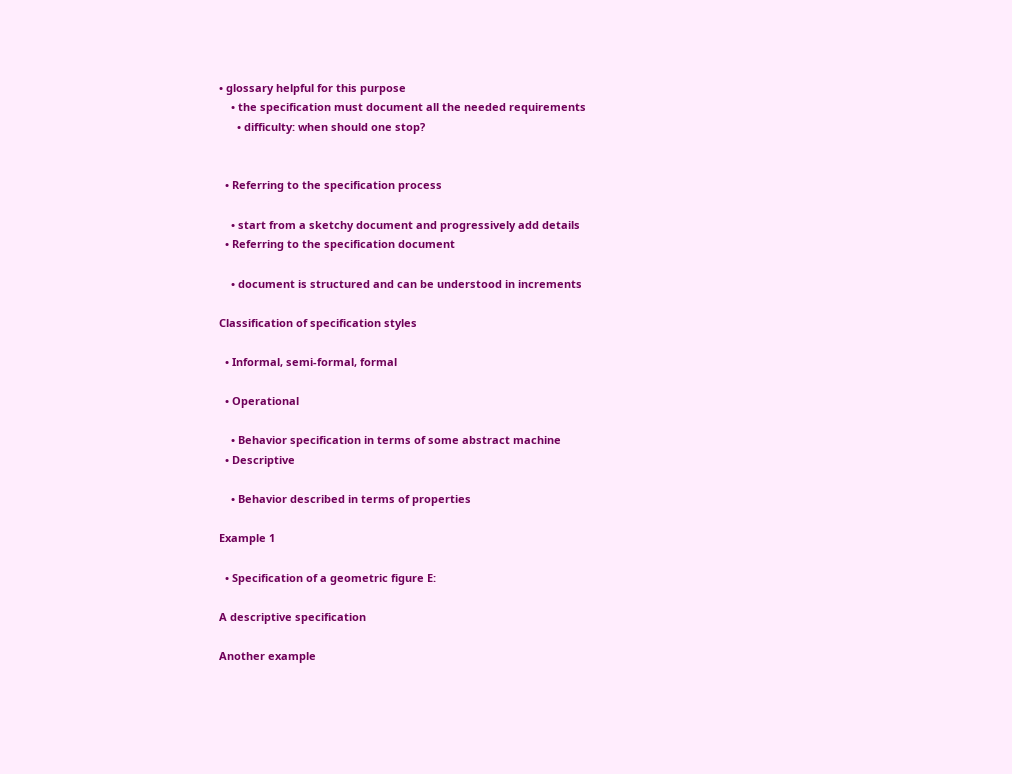• glossary helpful for this purpose
    • the specification must document all the needed requirements
      • difficulty: when should one stop?


  • Referring to the specification process

    • start from a sketchy document and progressively add details
  • Referring to the specification document

    • document is structured and can be understood in increments

Classification of specification styles

  • Informal, semi-formal, formal

  • Operational

    • Behavior specification in terms of some abstract machine
  • Descriptive

    • Behavior described in terms of properties

Example 1

  • Specification of a geometric figure E:

A descriptive specification

Another example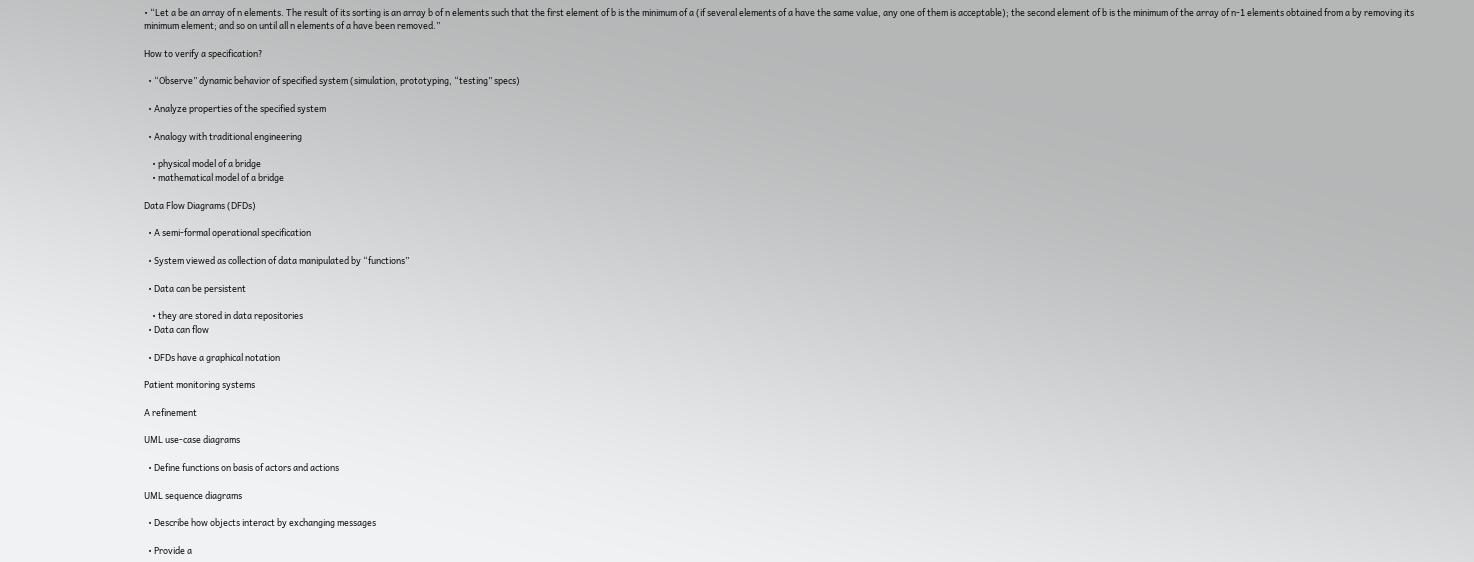• “Let a be an array of n elements. The result of its sorting is an array b of n elements such that the first element of b is the minimum of a (if several elements of a have the same value, any one of them is acceptable); the second element of b is the minimum of the array of n-1 elements obtained from a by removing its minimum element; and so on until all n elements of a have been removed.”

How to verify a specification?

  • “Observe” dynamic behavior of specified system (simulation, prototyping, “testing” specs)

  • Analyze properties of the specified system

  • Analogy with traditional engineering

    • physical model of a bridge
    • mathematical model of a bridge

Data Flow Diagrams (DFDs)

  • A semi-formal operational specification

  • System viewed as collection of data manipulated by “functions”

  • Data can be persistent

    • they are stored in data repositories
  • Data can flow

  • DFDs have a graphical notation

Patient monitoring systems

A refinement

UML use-case diagrams

  • Define functions on basis of actors and actions

UML sequence diagrams

  • Describe how objects interact by exchanging messages

  • Provide a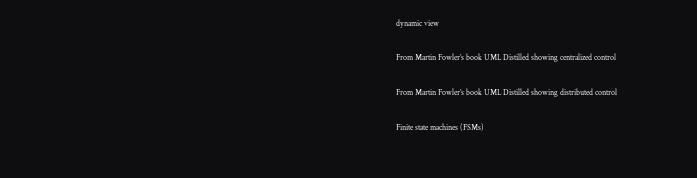dynamic view

From Martin Fowler’s book UML Distilled showing centralized control

From Martin Fowler’s book UML Distilled showing distributed control

Finite state machines (FSMs)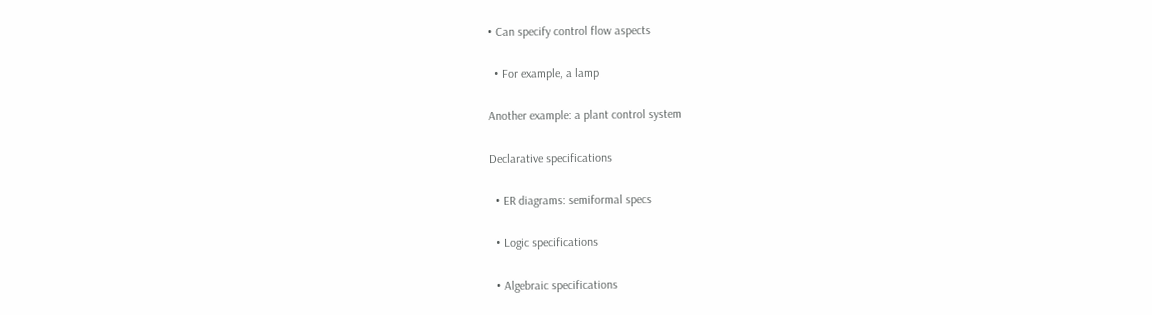• Can specify control flow aspects

  • For example, a lamp

Another example: a plant control system

Declarative specifications

  • ER diagrams: semiformal specs

  • Logic specifications

  • Algebraic specifications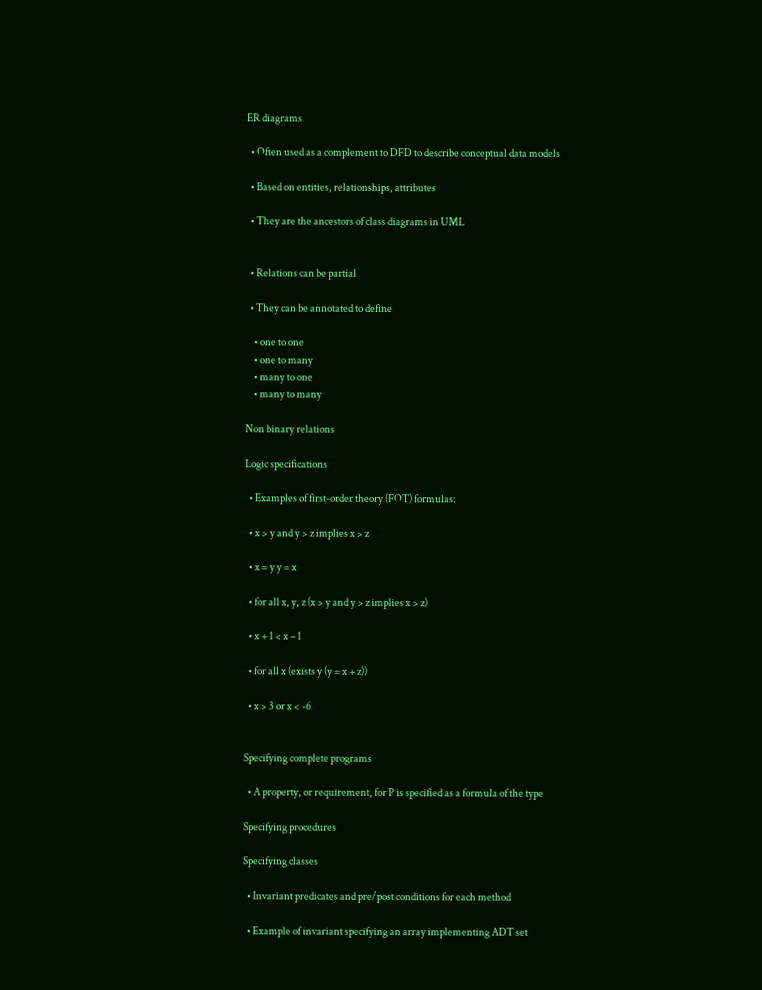ER diagrams

  • Often used as a complement to DFD to describe conceptual data models

  • Based on entities, relationships, attributes

  • They are the ancestors of class diagrams in UML


  • Relations can be partial

  • They can be annotated to define

    • one to one
    • one to many
    • many to one
    • many to many

Non binary relations

Logic specifications

  • Examples of first-order theory (FOT) formulas:

  • x > y and y > z implies x > z

  • x = y y = x

  • for all x, y, z (x > y and y > z implies x > z)

  • x + 1 < x – 1

  • for all x (exists y (y = x + z))

  • x > 3 or x < -6


Specifying complete programs

  • A property, or requirement, for P is specified as a formula of the type

Specifying procedures

Specifying classes

  • Invariant predicates and pre/post conditions for each method

  • Example of invariant specifying an array implementing ADT set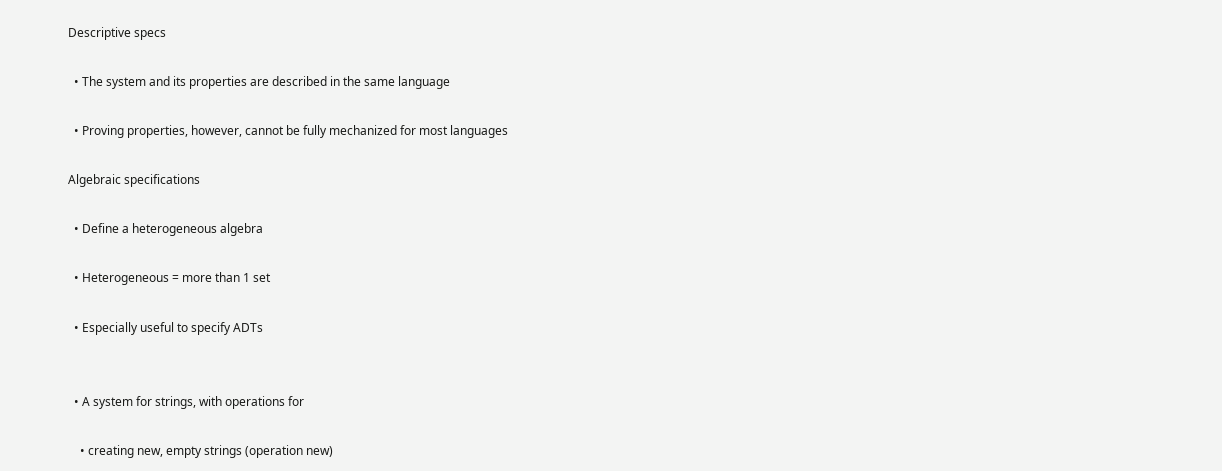Descriptive specs

  • The system and its properties are described in the same language

  • Proving properties, however, cannot be fully mechanized for most languages

Algebraic specifications

  • Define a heterogeneous algebra

  • Heterogeneous = more than 1 set

  • Especially useful to specify ADTs


  • A system for strings, with operations for

    • creating new, empty strings (operation new)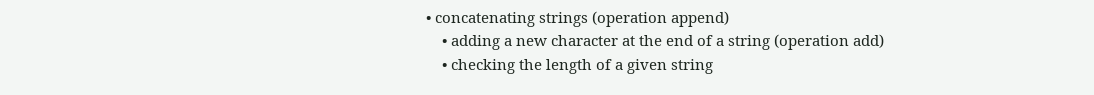• concatenating strings (operation append)
    • adding a new character at the end of a string (operation add)
    • checking the length of a given string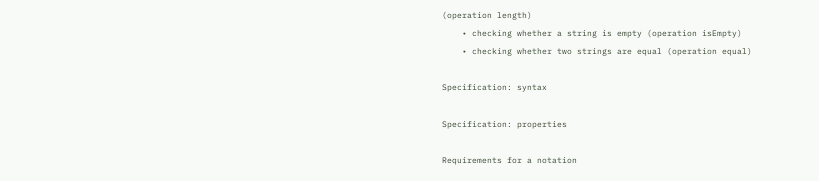(operation length)
    • checking whether a string is empty (operation isEmpty)
    • checking whether two strings are equal (operation equal)

Specification: syntax

Specification: properties

Requirements for a notation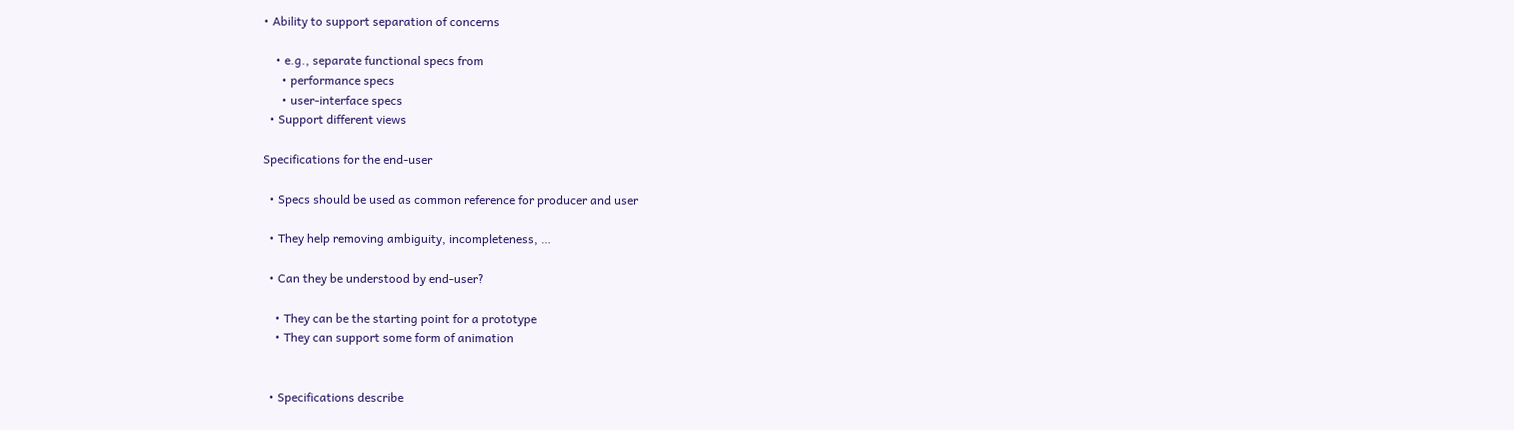• Ability to support separation of concerns

    • e.g., separate functional specs from
      • performance specs
      • user-interface specs
  • Support different views

Specifications for the end-user

  • Specs should be used as common reference for producer and user

  • They help removing ambiguity, incompleteness, …

  • Can they be understood by end-user?

    • They can be the starting point for a prototype
    • They can support some form of animation


  • Specifications describe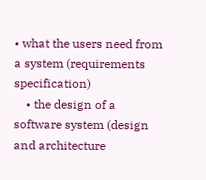• what the users need from a system (requirements specification)
    • the design of a software system (design and architecture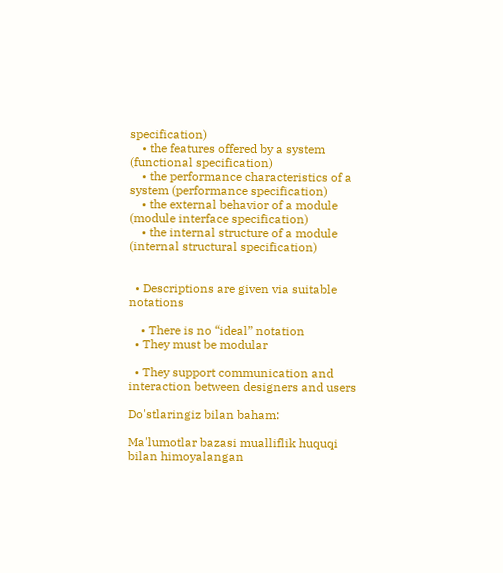specification)
    • the features offered by a system (functional specification)
    • the performance characteristics of a system (performance specification)
    • the external behavior of a module (module interface specification)
    • the internal structure of a module (internal structural specification)


  • Descriptions are given via suitable notations

    • There is no “ideal” notation
  • They must be modular

  • They support communication and interaction between designers and users

Do'stlaringiz bilan baham:

Ma'lumotlar bazasi mualliflik huquqi bilan himoyalangan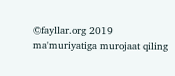©fayllar.org 2019
ma'muriyatiga murojaat qiling